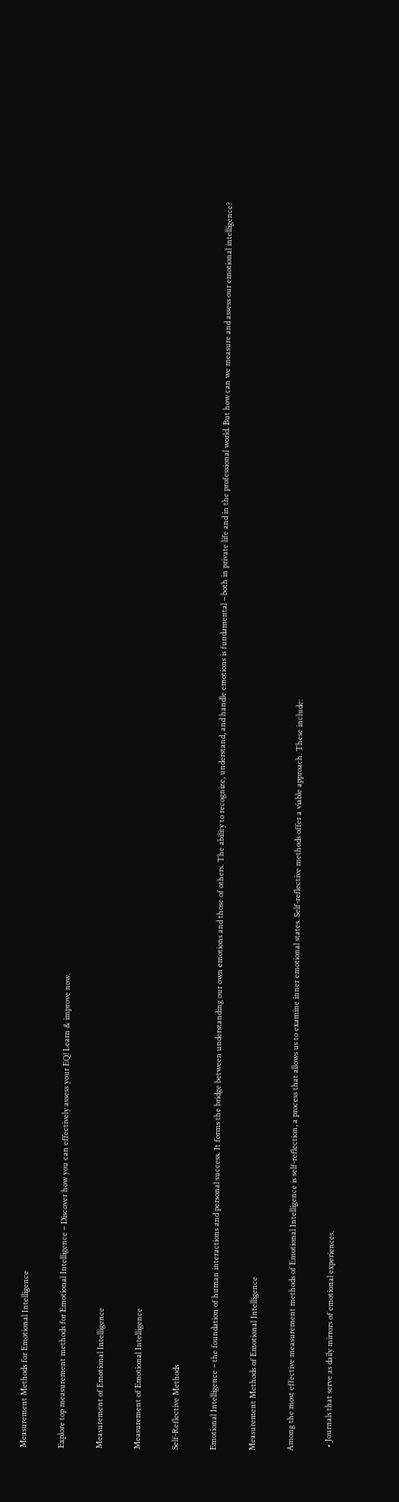Measurement Methods for Emotional Intelligence

Explore top measurement methods for Emotional Intelligence – Discover how you can effectively assess your EQ! Learn & improve now.

Measurement of Emotional Intelligence

Measurement of Emotional Intelligence

Self-Reflective Methods

Emotional Intelligence – the foundation of human interactions and personal success. It forms the bridge between understanding our own emotions and those of others. The ability to recognize, understand, and handle emotions is fundamental – both in private life and in the professional world. But how can we measure and assess our emotional intelligence?

Measurement Methods of Emotional Intelligence

Among the most effective measurement methods of Emotional Intelligence is self-reflection, a process that allows us to examine inner emotional states. Self-reflective methods offer a viable approach. These include:

  • Journals that serve as daily mirrors of emotional experiences.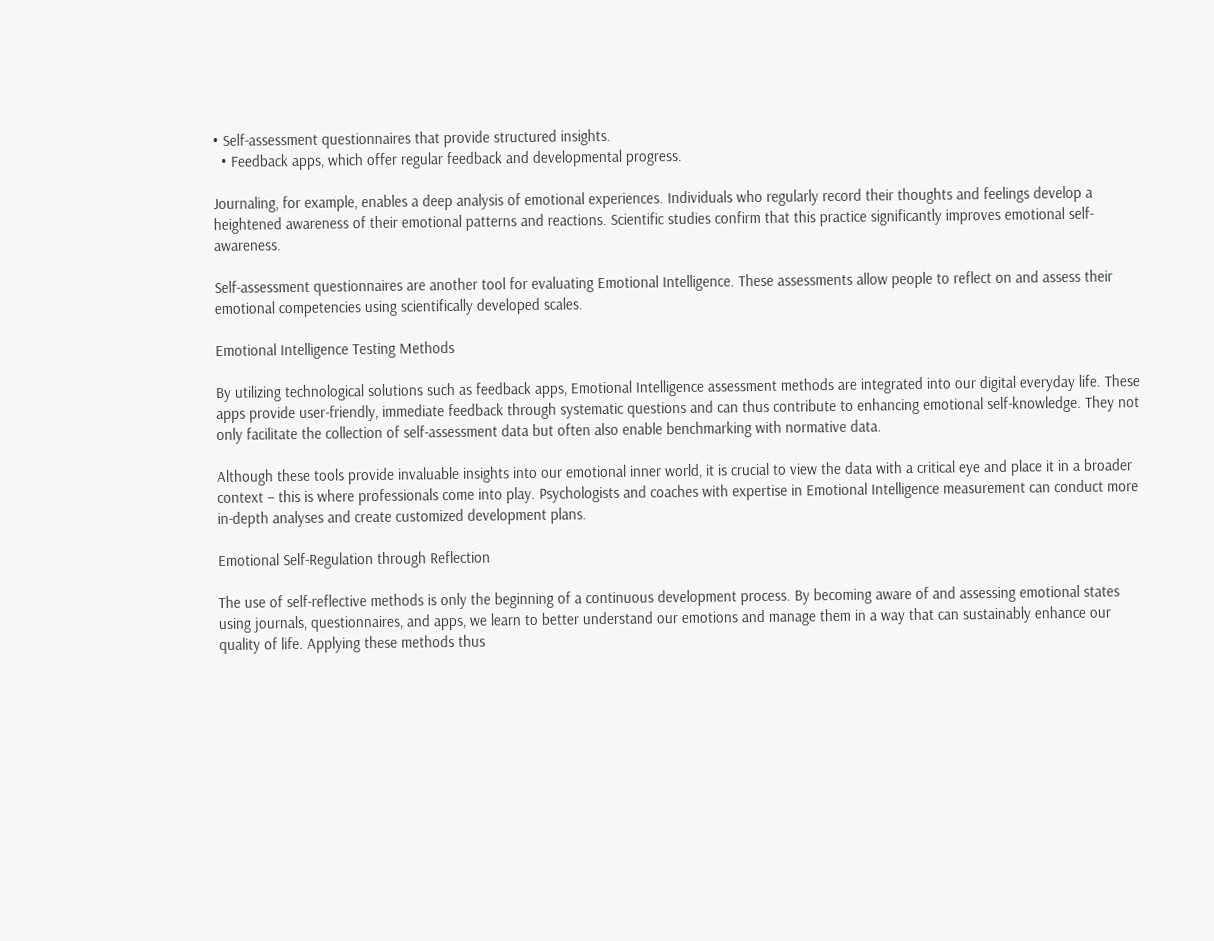• Self-assessment questionnaires that provide structured insights.
  • Feedback apps, which offer regular feedback and developmental progress.

Journaling, for example, enables a deep analysis of emotional experiences. Individuals who regularly record their thoughts and feelings develop a heightened awareness of their emotional patterns and reactions. Scientific studies confirm that this practice significantly improves emotional self-awareness.

Self-assessment questionnaires are another tool for evaluating Emotional Intelligence. These assessments allow people to reflect on and assess their emotional competencies using scientifically developed scales.

Emotional Intelligence Testing Methods

By utilizing technological solutions such as feedback apps, Emotional Intelligence assessment methods are integrated into our digital everyday life. These apps provide user-friendly, immediate feedback through systematic questions and can thus contribute to enhancing emotional self-knowledge. They not only facilitate the collection of self-assessment data but often also enable benchmarking with normative data.

Although these tools provide invaluable insights into our emotional inner world, it is crucial to view the data with a critical eye and place it in a broader context – this is where professionals come into play. Psychologists and coaches with expertise in Emotional Intelligence measurement can conduct more in-depth analyses and create customized development plans.

Emotional Self-Regulation through Reflection

The use of self-reflective methods is only the beginning of a continuous development process. By becoming aware of and assessing emotional states using journals, questionnaires, and apps, we learn to better understand our emotions and manage them in a way that can sustainably enhance our quality of life. Applying these methods thus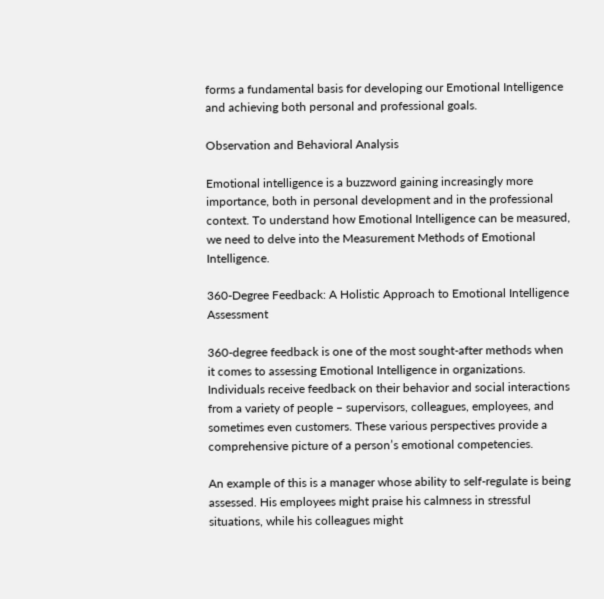forms a fundamental basis for developing our Emotional Intelligence and achieving both personal and professional goals.

Observation and Behavioral Analysis

Emotional intelligence is a buzzword gaining increasingly more importance, both in personal development and in the professional context. To understand how Emotional Intelligence can be measured, we need to delve into the Measurement Methods of Emotional Intelligence.

360-Degree Feedback: A Holistic Approach to Emotional Intelligence Assessment

360-degree feedback is one of the most sought-after methods when it comes to assessing Emotional Intelligence in organizations. Individuals receive feedback on their behavior and social interactions from a variety of people – supervisors, colleagues, employees, and sometimes even customers. These various perspectives provide a comprehensive picture of a person’s emotional competencies.

An example of this is a manager whose ability to self-regulate is being assessed. His employees might praise his calmness in stressful situations, while his colleagues might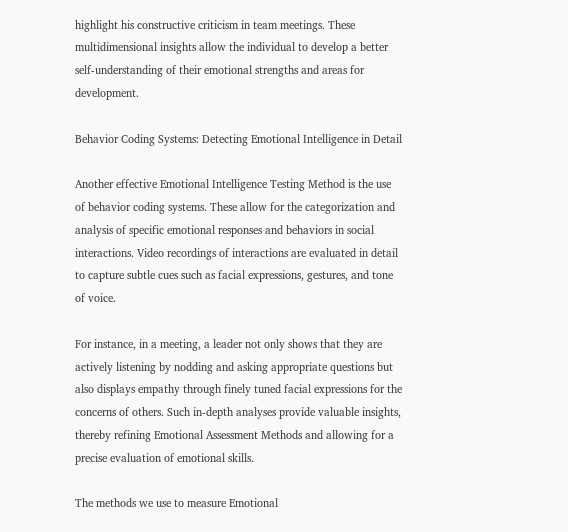highlight his constructive criticism in team meetings. These multidimensional insights allow the individual to develop a better self-understanding of their emotional strengths and areas for development.

Behavior Coding Systems: Detecting Emotional Intelligence in Detail

Another effective Emotional Intelligence Testing Method is the use of behavior coding systems. These allow for the categorization and analysis of specific emotional responses and behaviors in social interactions. Video recordings of interactions are evaluated in detail to capture subtle cues such as facial expressions, gestures, and tone of voice.

For instance, in a meeting, a leader not only shows that they are actively listening by nodding and asking appropriate questions but also displays empathy through finely tuned facial expressions for the concerns of others. Such in-depth analyses provide valuable insights, thereby refining Emotional Assessment Methods and allowing for a precise evaluation of emotional skills.

The methods we use to measure Emotional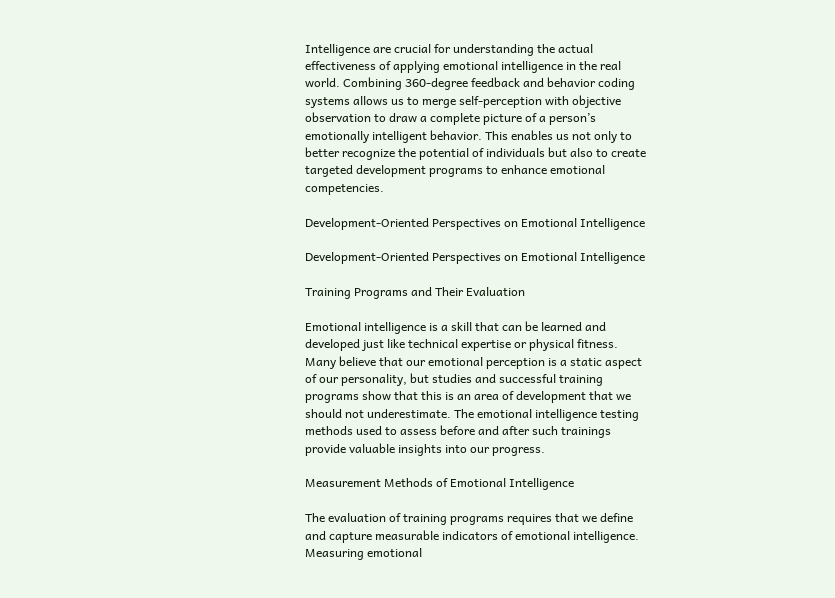Intelligence are crucial for understanding the actual effectiveness of applying emotional intelligence in the real world. Combining 360-degree feedback and behavior coding systems allows us to merge self-perception with objective observation to draw a complete picture of a person’s emotionally intelligent behavior. This enables us not only to better recognize the potential of individuals but also to create targeted development programs to enhance emotional competencies.

Development-Oriented Perspectives on Emotional Intelligence

Development-Oriented Perspectives on Emotional Intelligence

Training Programs and Their Evaluation

Emotional intelligence is a skill that can be learned and developed just like technical expertise or physical fitness. Many believe that our emotional perception is a static aspect of our personality, but studies and successful training programs show that this is an area of development that we should not underestimate. The emotional intelligence testing methods used to assess before and after such trainings provide valuable insights into our progress.

Measurement Methods of Emotional Intelligence

The evaluation of training programs requires that we define and capture measurable indicators of emotional intelligence. Measuring emotional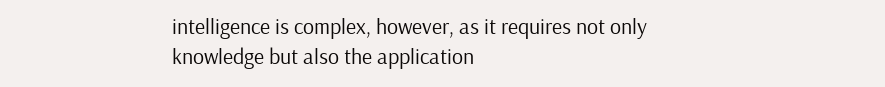intelligence is complex, however, as it requires not only knowledge but also the application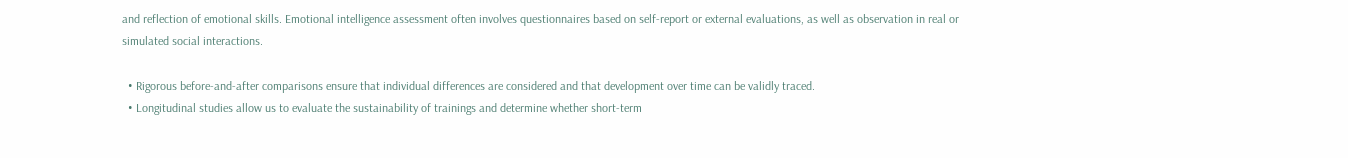and reflection of emotional skills. Emotional intelligence assessment often involves questionnaires based on self-report or external evaluations, as well as observation in real or simulated social interactions.

  • Rigorous before-and-after comparisons ensure that individual differences are considered and that development over time can be validly traced.
  • Longitudinal studies allow us to evaluate the sustainability of trainings and determine whether short-term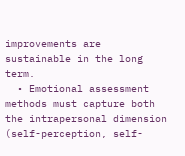improvements are sustainable in the long term.
  • Emotional assessment methods must capture both the intrapersonal dimension (self-perception, self-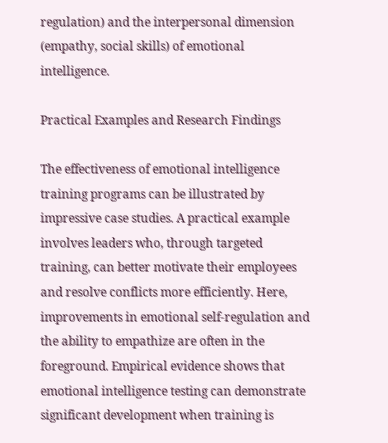regulation) and the interpersonal dimension (empathy, social skills) of emotional intelligence.

Practical Examples and Research Findings

The effectiveness of emotional intelligence training programs can be illustrated by impressive case studies. A practical example involves leaders who, through targeted training, can better motivate their employees and resolve conflicts more efficiently. Here, improvements in emotional self-regulation and the ability to empathize are often in the foreground. Empirical evidence shows that emotional intelligence testing can demonstrate significant development when training is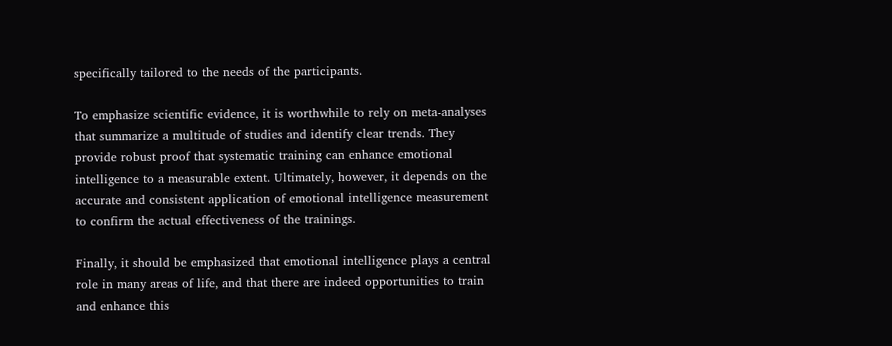specifically tailored to the needs of the participants.

To emphasize scientific evidence, it is worthwhile to rely on meta-analyses that summarize a multitude of studies and identify clear trends. They provide robust proof that systematic training can enhance emotional intelligence to a measurable extent. Ultimately, however, it depends on the accurate and consistent application of emotional intelligence measurement to confirm the actual effectiveness of the trainings.

Finally, it should be emphasized that emotional intelligence plays a central role in many areas of life, and that there are indeed opportunities to train and enhance this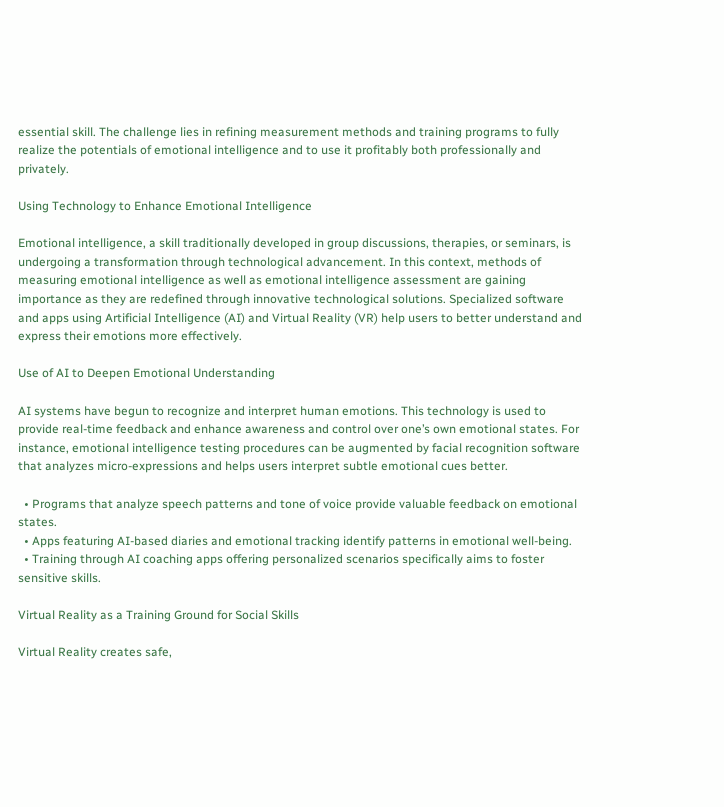essential skill. The challenge lies in refining measurement methods and training programs to fully realize the potentials of emotional intelligence and to use it profitably both professionally and privately.

Using Technology to Enhance Emotional Intelligence

Emotional intelligence, a skill traditionally developed in group discussions, therapies, or seminars, is undergoing a transformation through technological advancement. In this context, methods of measuring emotional intelligence as well as emotional intelligence assessment are gaining importance as they are redefined through innovative technological solutions. Specialized software and apps using Artificial Intelligence (AI) and Virtual Reality (VR) help users to better understand and express their emotions more effectively.

Use of AI to Deepen Emotional Understanding

AI systems have begun to recognize and interpret human emotions. This technology is used to provide real-time feedback and enhance awareness and control over one’s own emotional states. For instance, emotional intelligence testing procedures can be augmented by facial recognition software that analyzes micro-expressions and helps users interpret subtle emotional cues better.

  • Programs that analyze speech patterns and tone of voice provide valuable feedback on emotional states.
  • Apps featuring AI-based diaries and emotional tracking identify patterns in emotional well-being.
  • Training through AI coaching apps offering personalized scenarios specifically aims to foster sensitive skills.

Virtual Reality as a Training Ground for Social Skills

Virtual Reality creates safe,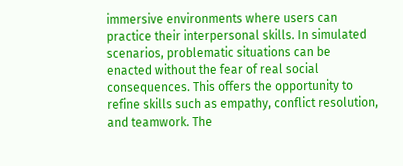immersive environments where users can practice their interpersonal skills. In simulated scenarios, problematic situations can be enacted without the fear of real social consequences. This offers the opportunity to refine skills such as empathy, conflict resolution, and teamwork. The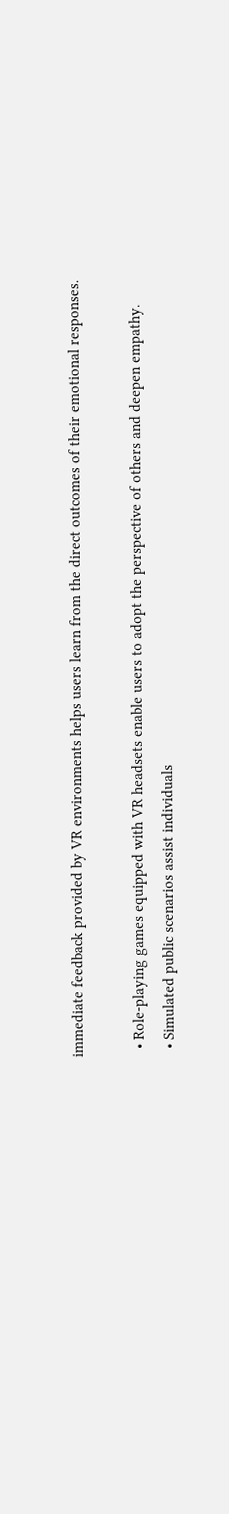immediate feedback provided by VR environments helps users learn from the direct outcomes of their emotional responses.

  • Role-playing games equipped with VR headsets enable users to adopt the perspective of others and deepen empathy.
  • Simulated public scenarios assist individuals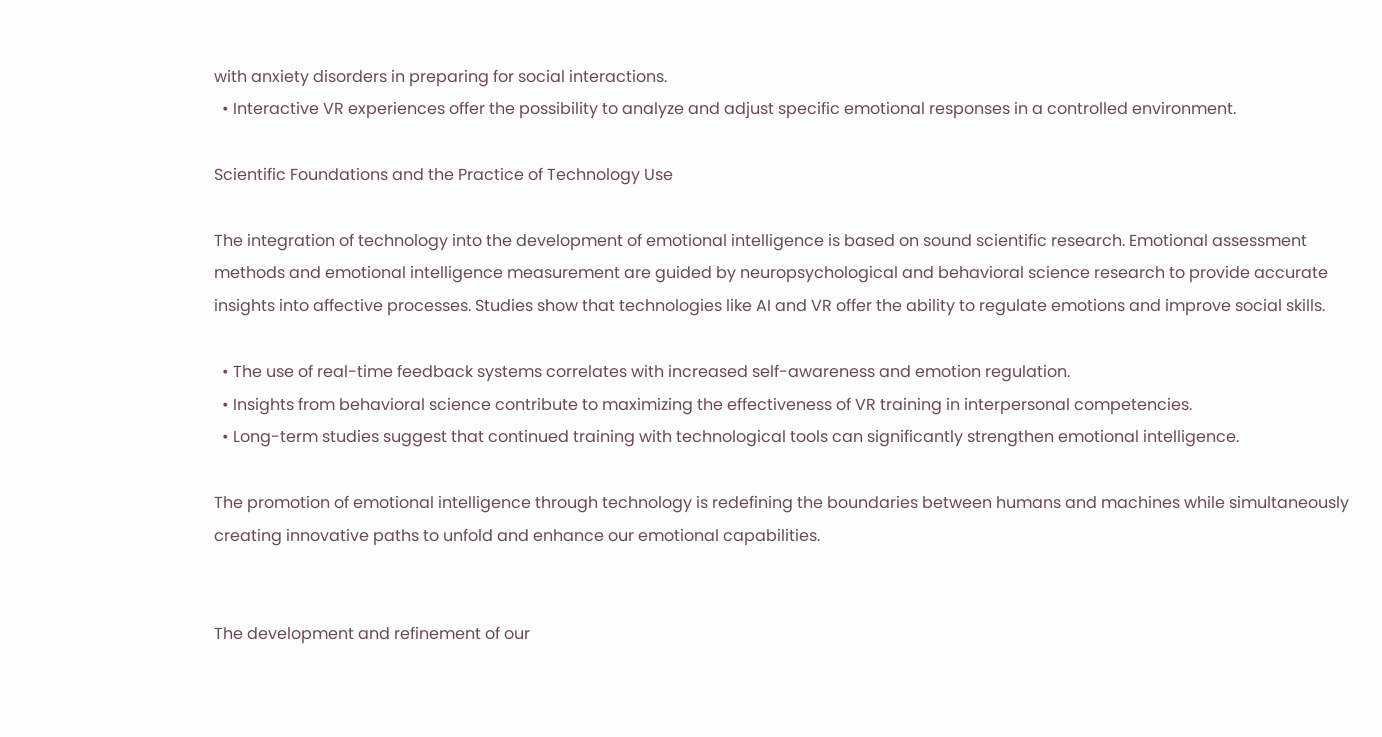with anxiety disorders in preparing for social interactions.
  • Interactive VR experiences offer the possibility to analyze and adjust specific emotional responses in a controlled environment.

Scientific Foundations and the Practice of Technology Use

The integration of technology into the development of emotional intelligence is based on sound scientific research. Emotional assessment methods and emotional intelligence measurement are guided by neuropsychological and behavioral science research to provide accurate insights into affective processes. Studies show that technologies like AI and VR offer the ability to regulate emotions and improve social skills.

  • The use of real-time feedback systems correlates with increased self-awareness and emotion regulation.
  • Insights from behavioral science contribute to maximizing the effectiveness of VR training in interpersonal competencies.
  • Long-term studies suggest that continued training with technological tools can significantly strengthen emotional intelligence.

The promotion of emotional intelligence through technology is redefining the boundaries between humans and machines while simultaneously creating innovative paths to unfold and enhance our emotional capabilities.


The development and refinement of our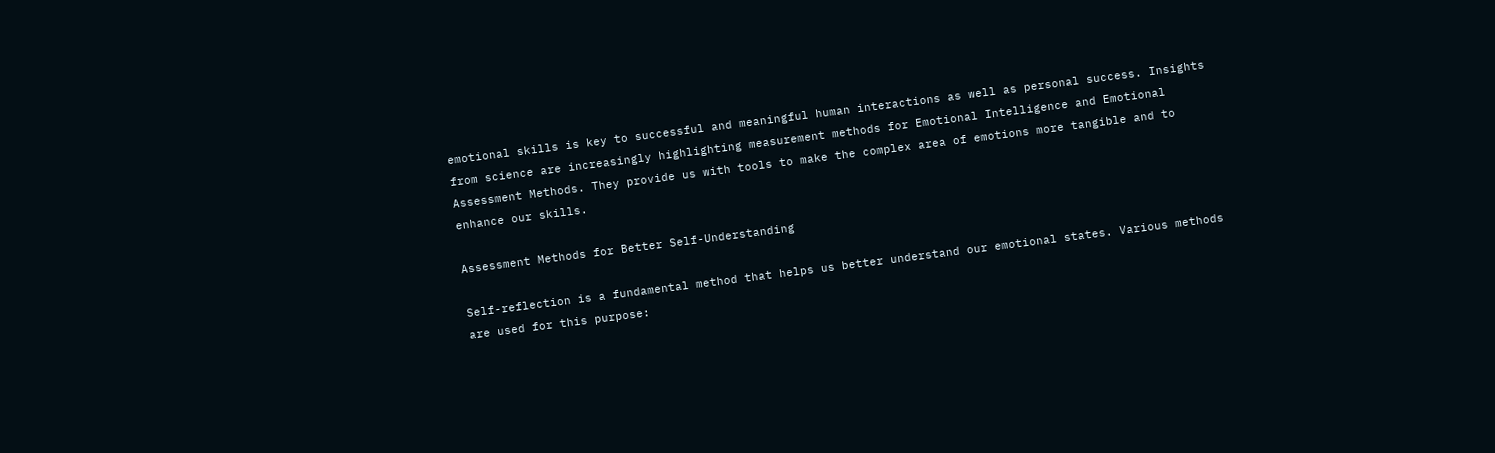emotional skills is key to successful and meaningful human interactions as well as personal success. Insights from science are increasingly highlighting measurement methods for Emotional Intelligence and Emotional Assessment Methods. They provide us with tools to make the complex area of emotions more tangible and to enhance our skills.

Assessment Methods for Better Self-Understanding

Self-reflection is a fundamental method that helps us better understand our emotional states. Various methods are used for this purpose: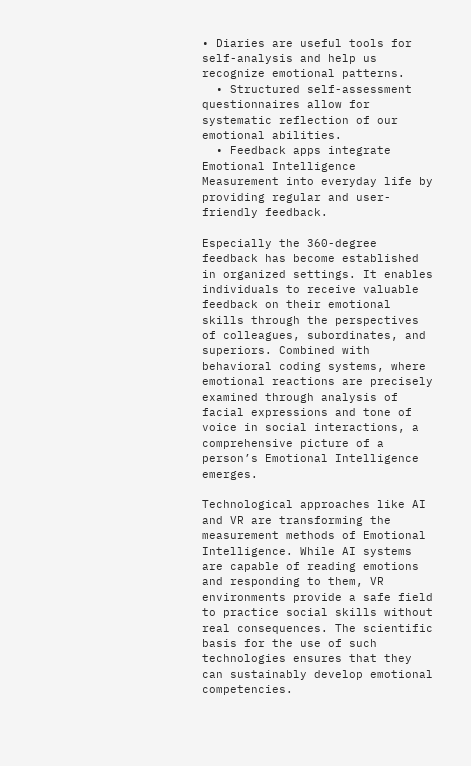• Diaries are useful tools for self-analysis and help us recognize emotional patterns.
  • Structured self-assessment questionnaires allow for systematic reflection of our emotional abilities.
  • Feedback apps integrate Emotional Intelligence Measurement into everyday life by providing regular and user-friendly feedback.

Especially the 360-degree feedback has become established in organized settings. It enables individuals to receive valuable feedback on their emotional skills through the perspectives of colleagues, subordinates, and superiors. Combined with behavioral coding systems, where emotional reactions are precisely examined through analysis of facial expressions and tone of voice in social interactions, a comprehensive picture of a person’s Emotional Intelligence emerges.

Technological approaches like AI and VR are transforming the measurement methods of Emotional Intelligence. While AI systems are capable of reading emotions and responding to them, VR environments provide a safe field to practice social skills without real consequences. The scientific basis for the use of such technologies ensures that they can sustainably develop emotional competencies.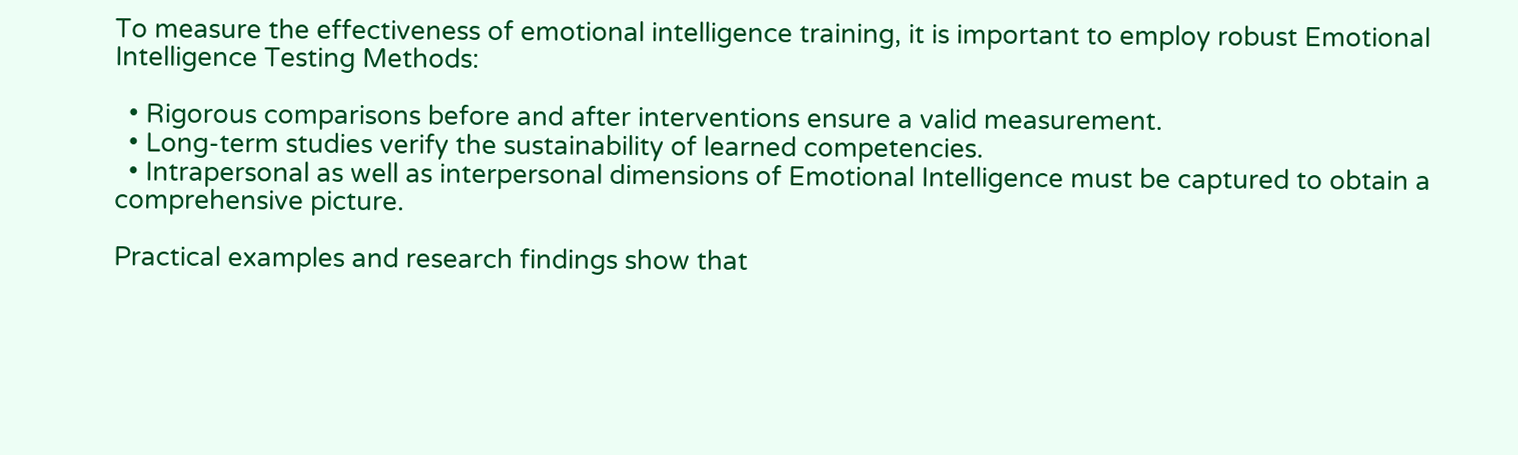To measure the effectiveness of emotional intelligence training, it is important to employ robust Emotional Intelligence Testing Methods:

  • Rigorous comparisons before and after interventions ensure a valid measurement.
  • Long-term studies verify the sustainability of learned competencies.
  • Intrapersonal as well as interpersonal dimensions of Emotional Intelligence must be captured to obtain a comprehensive picture.

Practical examples and research findings show that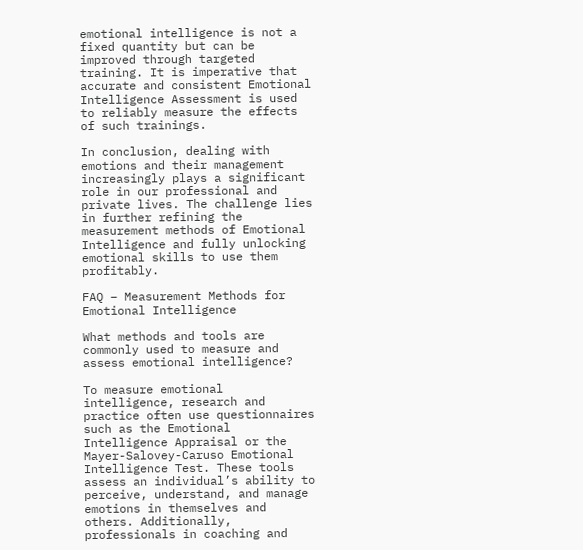emotional intelligence is not a fixed quantity but can be improved through targeted training. It is imperative that accurate and consistent Emotional Intelligence Assessment is used to reliably measure the effects of such trainings.

In conclusion, dealing with emotions and their management increasingly plays a significant role in our professional and private lives. The challenge lies in further refining the measurement methods of Emotional Intelligence and fully unlocking emotional skills to use them profitably.

FAQ – Measurement Methods for Emotional Intelligence

What methods and tools are commonly used to measure and assess emotional intelligence?

To measure emotional intelligence, research and practice often use questionnaires such as the Emotional Intelligence Appraisal or the Mayer-Salovey-Caruso Emotional Intelligence Test. These tools assess an individual’s ability to perceive, understand, and manage emotions in themselves and others. Additionally, professionals in coaching and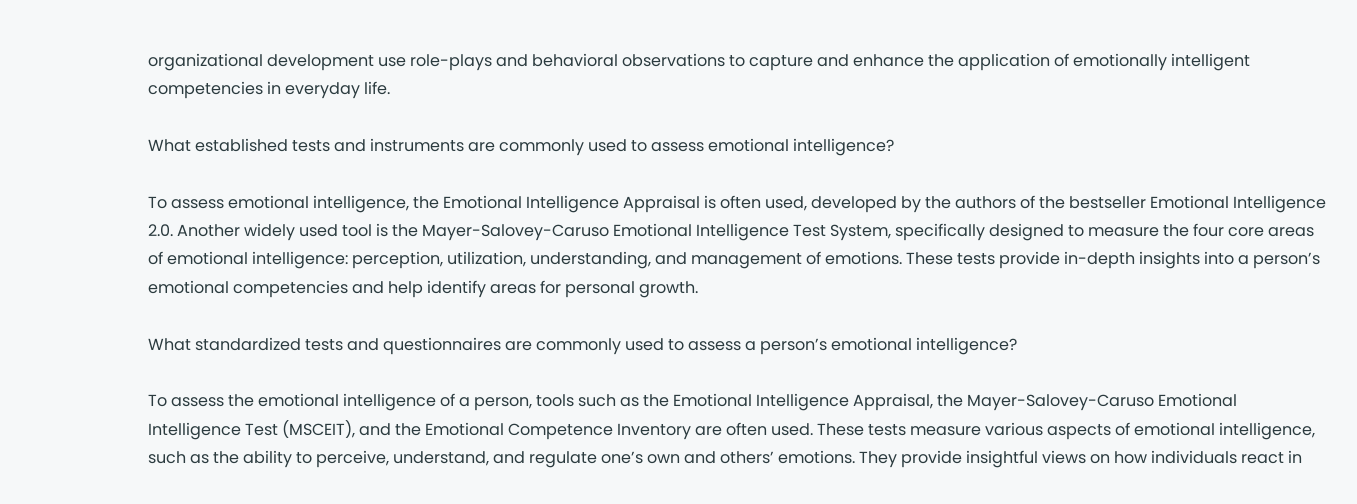organizational development use role-plays and behavioral observations to capture and enhance the application of emotionally intelligent competencies in everyday life.

What established tests and instruments are commonly used to assess emotional intelligence?

To assess emotional intelligence, the Emotional Intelligence Appraisal is often used, developed by the authors of the bestseller Emotional Intelligence 2.0. Another widely used tool is the Mayer-Salovey-Caruso Emotional Intelligence Test System, specifically designed to measure the four core areas of emotional intelligence: perception, utilization, understanding, and management of emotions. These tests provide in-depth insights into a person’s emotional competencies and help identify areas for personal growth.

What standardized tests and questionnaires are commonly used to assess a person’s emotional intelligence?

To assess the emotional intelligence of a person, tools such as the Emotional Intelligence Appraisal, the Mayer-Salovey-Caruso Emotional Intelligence Test (MSCEIT), and the Emotional Competence Inventory are often used. These tests measure various aspects of emotional intelligence, such as the ability to perceive, understand, and regulate one’s own and others’ emotions. They provide insightful views on how individuals react in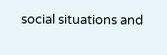social situations and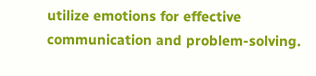utilize emotions for effective communication and problem-solving.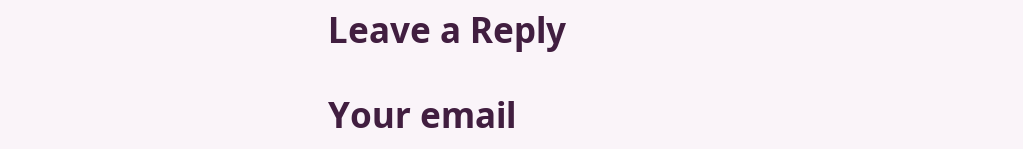Leave a Reply

Your email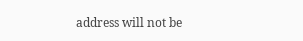address will not be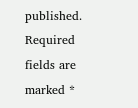published. Required fields are marked *